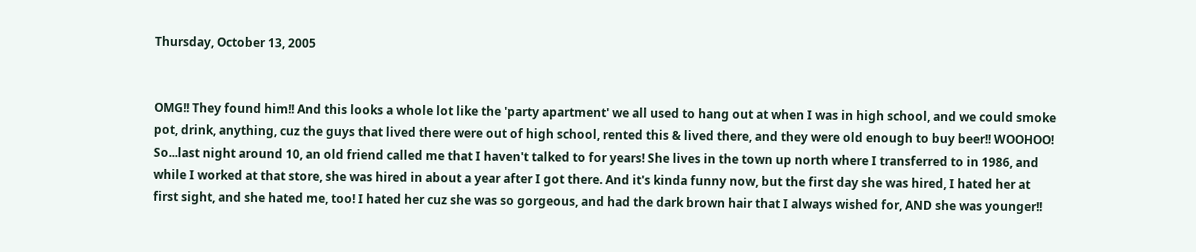Thursday, October 13, 2005


OMG!! They found him!! And this looks a whole lot like the 'party apartment' we all used to hang out at when I was in high school, and we could smoke pot, drink, anything, cuz the guys that lived there were out of high school, rented this & lived there, and they were old enough to buy beer!! WOOHOO!
So...last night around 10, an old friend called me that I haven't talked to for years! She lives in the town up north where I transferred to in 1986, and while I worked at that store, she was hired in about a year after I got there. And it's kinda funny now, but the first day she was hired, I hated her at first sight, and she hated me, too! I hated her cuz she was so gorgeous, and had the dark brown hair that I always wished for, AND she was younger!!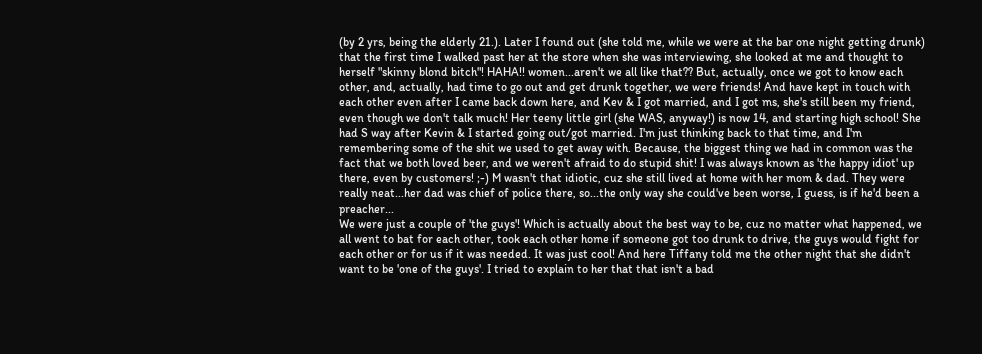(by 2 yrs, being the elderly 21.). Later I found out (she told me, while we were at the bar one night getting drunk) that the first time I walked past her at the store when she was interviewing, she looked at me and thought to herself "skinny blond bitch"! HAHA!! women...aren't we all like that?? But, actually, once we got to know each other, and, actually, had time to go out and get drunk together, we were friends! And have kept in touch with each other even after I came back down here, and Kev & I got married, and I got ms, she's still been my friend, even though we don't talk much! Her teeny little girl (she WAS, anyway!) is now 14, and starting high school! She had S way after Kevin & I started going out/got married. I'm just thinking back to that time, and I'm remembering some of the shit we used to get away with. Because, the biggest thing we had in common was the fact that we both loved beer, and we weren't afraid to do stupid shit! I was always known as 'the happy idiot' up there, even by customers! ;-) M wasn't that idiotic, cuz she still lived at home with her mom & dad. They were really neat...her dad was chief of police there, so...the only way she could've been worse, I guess, is if he'd been a preacher...
We were just a couple of 'the guys'! Which is actually about the best way to be, cuz no matter what happened, we all went to bat for each other, took each other home if someone got too drunk to drive, the guys would fight for each other or for us if it was needed. It was just cool! And here Tiffany told me the other night that she didn't want to be 'one of the guys'. I tried to explain to her that that isn't a bad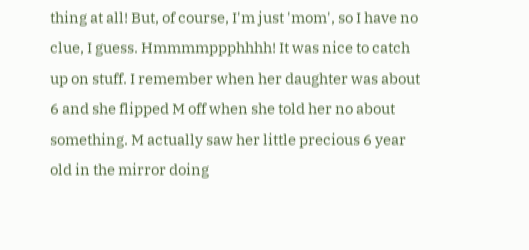thing at all! But, of course, I'm just 'mom', so I have no clue, I guess. Hmmmmppphhhh! It was nice to catch up on stuff. I remember when her daughter was about 6 and she flipped M off when she told her no about something. M actually saw her little precious 6 year old in the mirror doing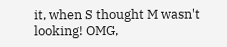it, when S thought M wasn't looking! OMG,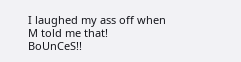I laughed my ass off when M told me that!
BoUnCeS!!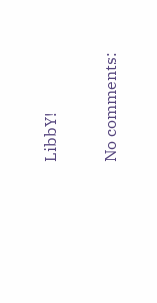LibbY!

No comments: